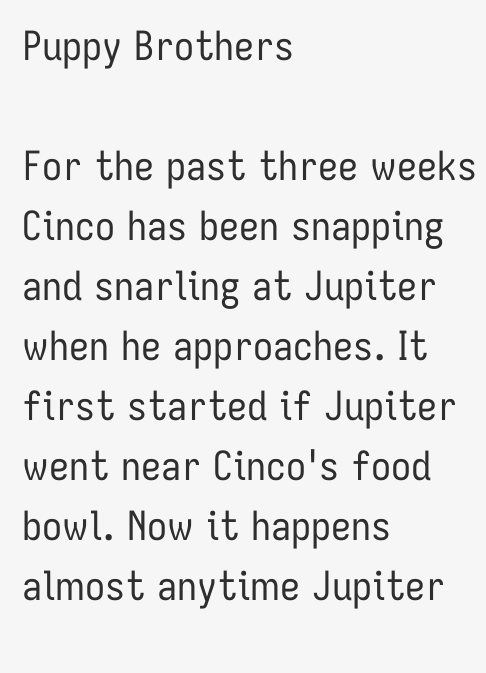Puppy Brothers

For the past three weeks Cinco has been snapping and snarling at Jupiter when he approaches. It first started if Jupiter went near Cinco's food bowl. Now it happens almost anytime Jupiter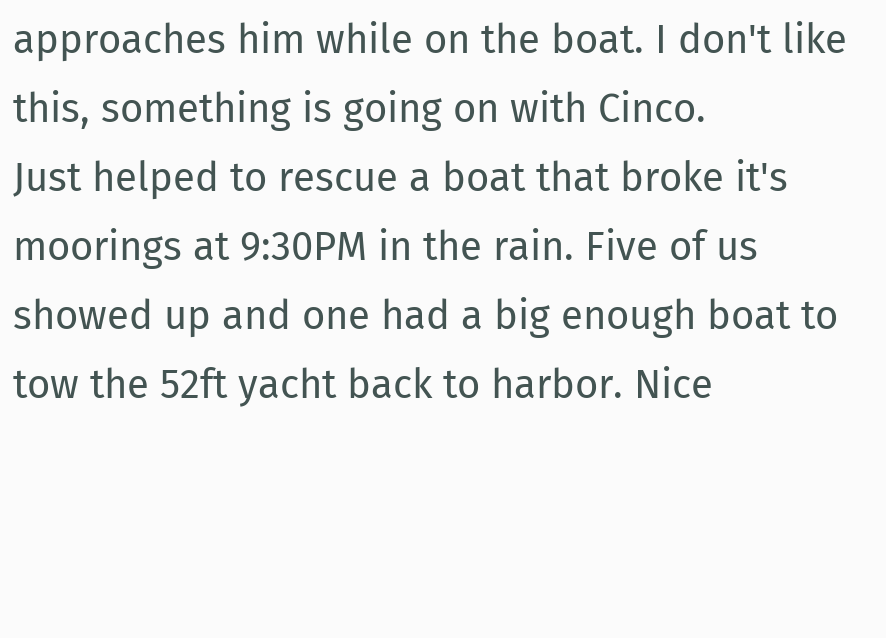approaches him while on the boat. I don't like this, something is going on with Cinco.
Just helped to rescue a boat that broke it's moorings at 9:30PM in the rain. Five of us showed up and one had a big enough boat to tow the 52ft yacht back to harbor. Nice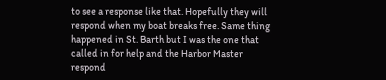to see a response like that. Hopefully they will respond when my boat breaks free. Same thing happened in St. Barth but I was the one that called in for help and the Harbor Master respond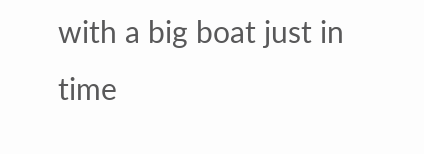with a big boat just in time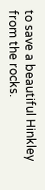to save a beautiful Hinkley from the rocks.